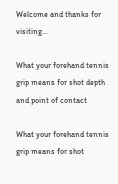Welcome and thanks for visiting...

What your forehand tennis grip means for shot depth and point of contact

What your forehand tennis grip means for shot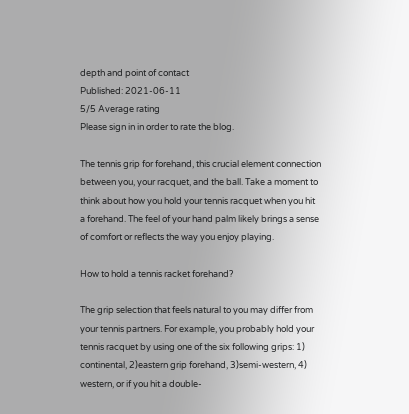depth and point of contact
Published: 2021-06-11
5/5 Average rating
Please sign in in order to rate the blog.

The tennis grip for forehand, this crucial element connection between you, your racquet, and the ball. Take a moment to think about how you hold your tennis racquet when you hit a forehand. The feel of your hand palm likely brings a sense of comfort or reflects the way you enjoy playing.

How to hold a tennis racket forehand?

The grip selection that feels natural to you may differ from your tennis partners. For example, you probably hold your tennis racquet by using one of the six following grips: 1) continental, 2)eastern grip forehand, 3)semi-western, 4) western, or if you hit a double-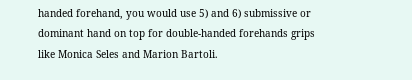handed forehand, you would use 5) and 6) submissive or dominant hand on top for double-handed forehands grips like Monica Seles and Marion Bartoli.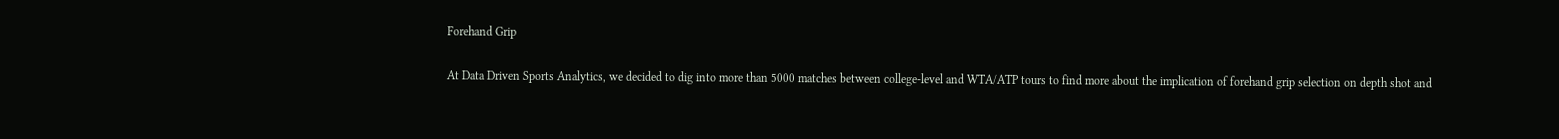Forehand Grip

At Data Driven Sports Analytics, we decided to dig into more than 5000 matches between college-level and WTA/ATP tours to find more about the implication of forehand grip selection on depth shot and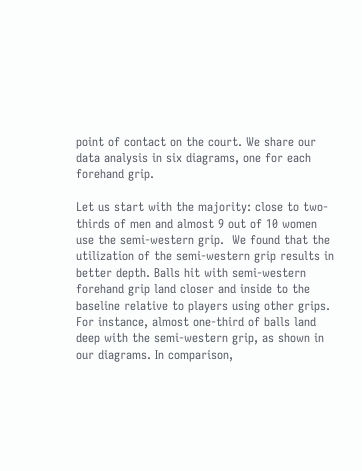point of contact on the court. We share our data analysis in six diagrams, one for each forehand grip.

Let us start with the majority: close to two-thirds of men and almost 9 out of 10 women use the semi-western grip.  We found that the utilization of the semi-western grip results in better depth. Balls hit with semi-western forehand grip land closer and inside to the baseline relative to players using other grips. For instance, almost one-third of balls land deep with the semi-western grip, as shown in our diagrams. In comparison,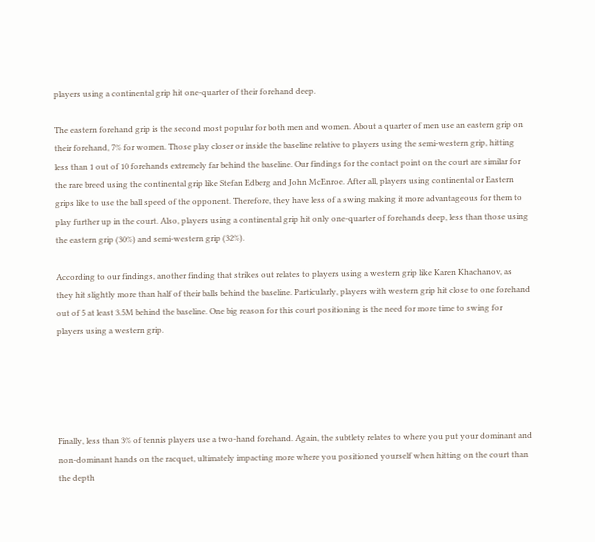players using a continental grip hit one-quarter of their forehand deep.

The eastern forehand grip is the second most popular for both men and women. About a quarter of men use an eastern grip on their forehand, 7% for women. Those play closer or inside the baseline relative to players using the semi-western grip, hitting less than 1 out of 10 forehands extremely far behind the baseline. Our findings for the contact point on the court are similar for the rare breed using the continental grip like Stefan Edberg and John McEnroe. After all, players using continental or Eastern grips like to use the ball speed of the opponent. Therefore, they have less of a swing making it more advantageous for them to play further up in the court. Also, players using a continental grip hit only one-quarter of forehands deep, less than those using the eastern grip (30%) and semi-western grip (32%).

According to our findings, another finding that strikes out relates to players using a western grip like Karen Khachanov, as they hit slightly more than half of their balls behind the baseline. Particularly, players with western grip hit close to one forehand out of 5 at least 3.5M behind the baseline. One big reason for this court positioning is the need for more time to swing for players using a western grip.





Finally, less than 3% of tennis players use a two-hand forehand. Again, the subtlety relates to where you put your dominant and non-dominant hands on the racquet, ultimately impacting more where you positioned yourself when hitting on the court than the depth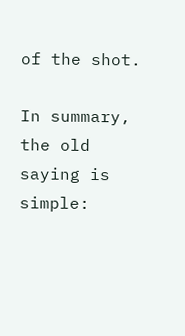of the shot.

In summary, the old saying is simple: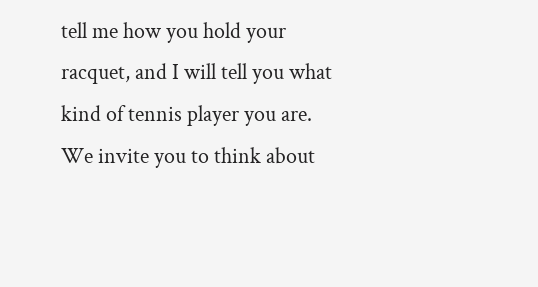tell me how you hold your racquet, and I will tell you what kind of tennis player you are. We invite you to think about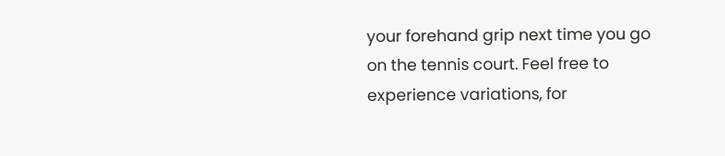your forehand grip next time you go on the tennis court. Feel free to experience variations, for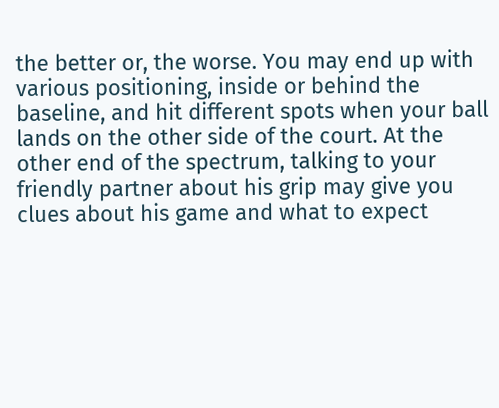the better or, the worse. You may end up with various positioning, inside or behind the baseline, and hit different spots when your ball lands on the other side of the court. At the other end of the spectrum, talking to your friendly partner about his grip may give you clues about his game and what to expect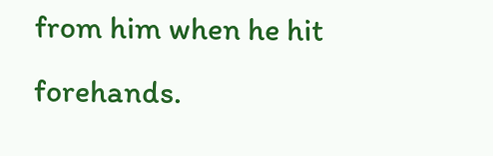from him when he hit forehands.